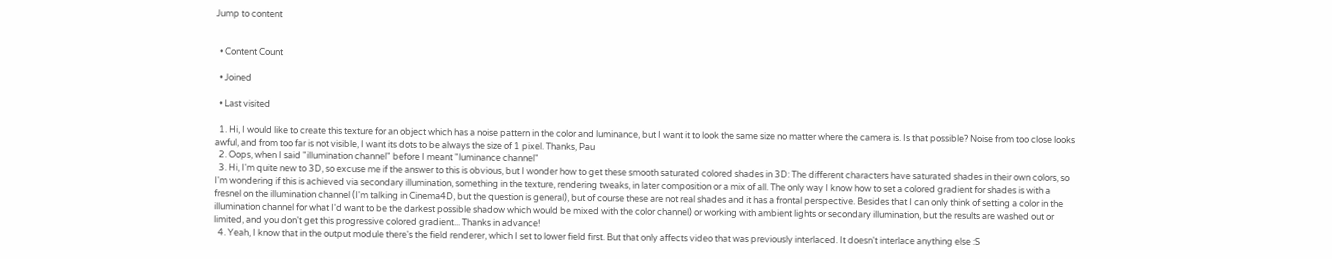Jump to content


  • Content Count

  • Joined

  • Last visited

  1. Hi, I would like to create this texture for an object which has a noise pattern in the color and luminance, but I want it to look the same size no matter where the camera is. Is that possible? Noise from too close looks awful, and from too far is not visible, I want its dots to be always the size of 1 pixel. Thanks, Pau
  2. Oops, when I said "illumination channel" before I meant "luminance channel"
  3. Hi, I'm quite new to 3D, so excuse me if the answer to this is obvious, but I wonder how to get these smooth saturated colored shades in 3D: The different characters have saturated shades in their own colors, so I'm wondering if this is achieved via secondary illumination, something in the texture, rendering tweaks, in later composition or a mix of all. The only way I know how to set a colored gradient for shades is with a fresnel on the illumination channel (I'm talking in Cinema4D, but the question is general), but of course these are not real shades and it has a frontal perspective. Besides that I can only think of setting a color in the illumination channel for what I'd want to be the darkest possible shadow which would be mixed with the color channel) or working with ambient lights or secondary illumination, but the results are washed out or limited, and you don't get this progressive colored gradient... Thanks in advance!
  4. Yeah, I know that in the output module there's the field renderer, which I set to lower field first. But that only affects video that was previously interlaced. It doesn't interlace anything else :S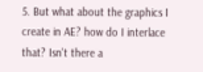5. But what about the graphics I create in AE? how do I interlace that? Isn't there a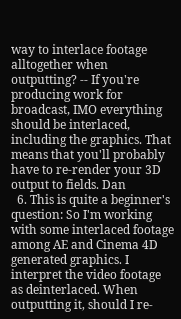way to interlace footage alltogether when outputting? -- If you're producing work for broadcast, IMO everything should be interlaced, including the graphics. That means that you'll probably have to re-render your 3D output to fields. Dan
  6. This is quite a beginner's question: So I'm working with some interlaced footage among AE and Cinema 4D generated graphics. I interpret the video footage as deinterlaced. When outputting it, should I re-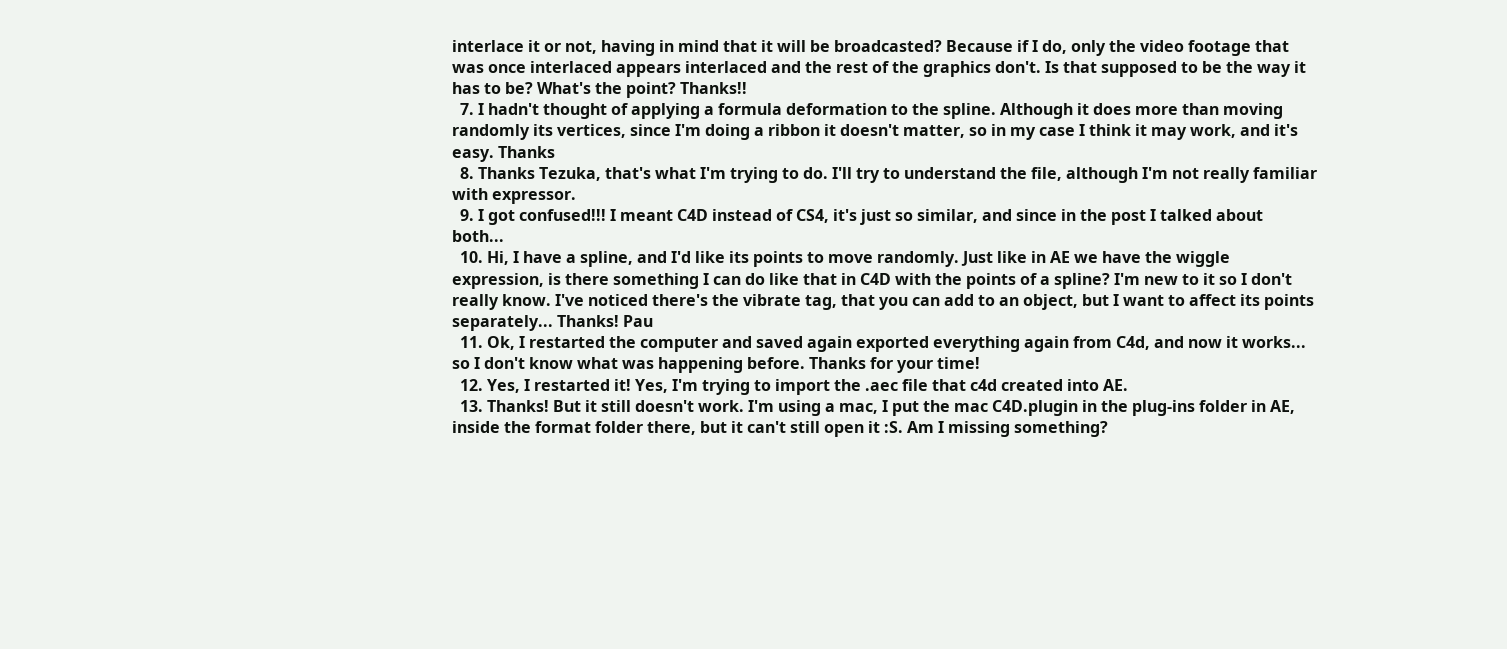interlace it or not, having in mind that it will be broadcasted? Because if I do, only the video footage that was once interlaced appears interlaced and the rest of the graphics don't. Is that supposed to be the way it has to be? What's the point? Thanks!!
  7. I hadn't thought of applying a formula deformation to the spline. Although it does more than moving randomly its vertices, since I'm doing a ribbon it doesn't matter, so in my case I think it may work, and it's easy. Thanks
  8. Thanks Tezuka, that's what I'm trying to do. I'll try to understand the file, although I'm not really familiar with expressor.
  9. I got confused!!! I meant C4D instead of CS4, it's just so similar, and since in the post I talked about both...
  10. Hi, I have a spline, and I'd like its points to move randomly. Just like in AE we have the wiggle expression, is there something I can do like that in C4D with the points of a spline? I'm new to it so I don't really know. I've noticed there's the vibrate tag, that you can add to an object, but I want to affect its points separately... Thanks! Pau
  11. Ok, I restarted the computer and saved again exported everything again from C4d, and now it works... so I don't know what was happening before. Thanks for your time!
  12. Yes, I restarted it! Yes, I'm trying to import the .aec file that c4d created into AE.
  13. Thanks! But it still doesn't work. I'm using a mac, I put the mac C4D.plugin in the plug-ins folder in AE, inside the format folder there, but it can't still open it :S. Am I missing something?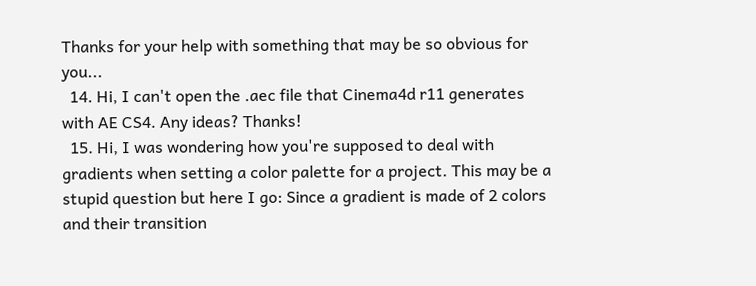Thanks for your help with something that may be so obvious for you...
  14. Hi, I can't open the .aec file that Cinema4d r11 generates with AE CS4. Any ideas? Thanks!
  15. Hi, I was wondering how you're supposed to deal with gradients when setting a color palette for a project. This may be a stupid question but here I go: Since a gradient is made of 2 colors and their transition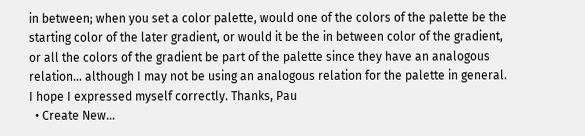in between; when you set a color palette, would one of the colors of the palette be the starting color of the later gradient, or would it be the in between color of the gradient, or all the colors of the gradient be part of the palette since they have an analogous relation... although I may not be using an analogous relation for the palette in general. I hope I expressed myself correctly. Thanks, Pau
  • Create New...